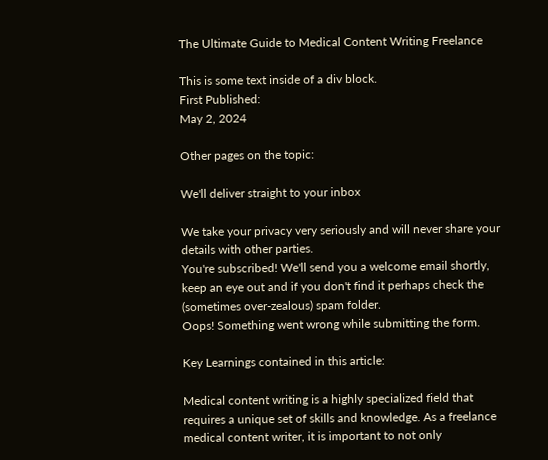The Ultimate Guide to Medical Content Writing Freelance

This is some text inside of a div block.
First Published:
May 2, 2024

Other pages on the topic:

We'll deliver straight to your inbox

We take your privacy very seriously and will never share your details with other parties.
You're subscribed! We'll send you a welcome email shortly, keep an eye out and if you don't find it perhaps check the (sometimes over-zealous) spam folder.
Oops! Something went wrong while submitting the form.

Key Learnings contained in this article:

Medical content writing is a highly specialized field that requires a unique set of skills and knowledge. As a freelance medical content writer, it is important to not only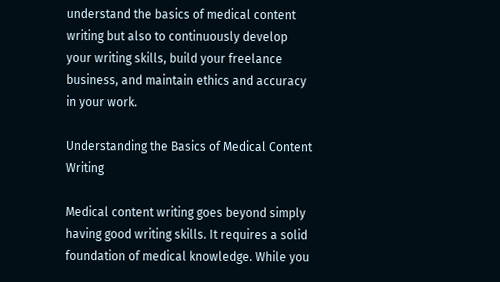understand the basics of medical content writing but also to continuously develop your writing skills, build your freelance business, and maintain ethics and accuracy in your work.

Understanding the Basics of Medical Content Writing

Medical content writing goes beyond simply having good writing skills. It requires a solid foundation of medical knowledge. While you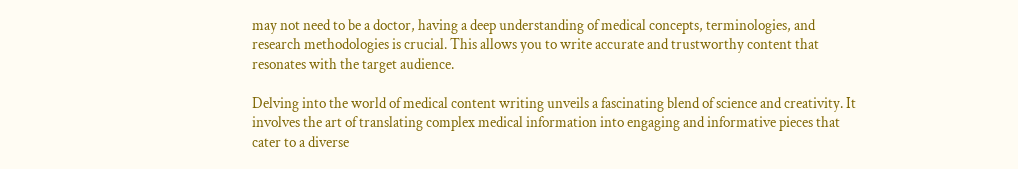may not need to be a doctor, having a deep understanding of medical concepts, terminologies, and research methodologies is crucial. This allows you to write accurate and trustworthy content that resonates with the target audience.

Delving into the world of medical content writing unveils a fascinating blend of science and creativity. It involves the art of translating complex medical information into engaging and informative pieces that cater to a diverse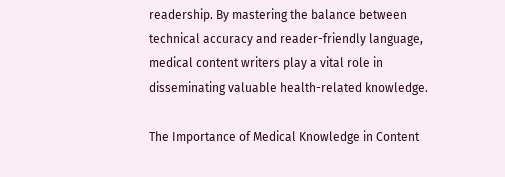readership. By mastering the balance between technical accuracy and reader-friendly language, medical content writers play a vital role in disseminating valuable health-related knowledge.

The Importance of Medical Knowledge in Content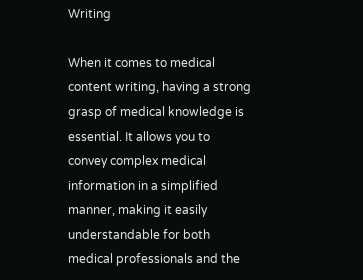Writing

When it comes to medical content writing, having a strong grasp of medical knowledge is essential. It allows you to convey complex medical information in a simplified manner, making it easily understandable for both medical professionals and the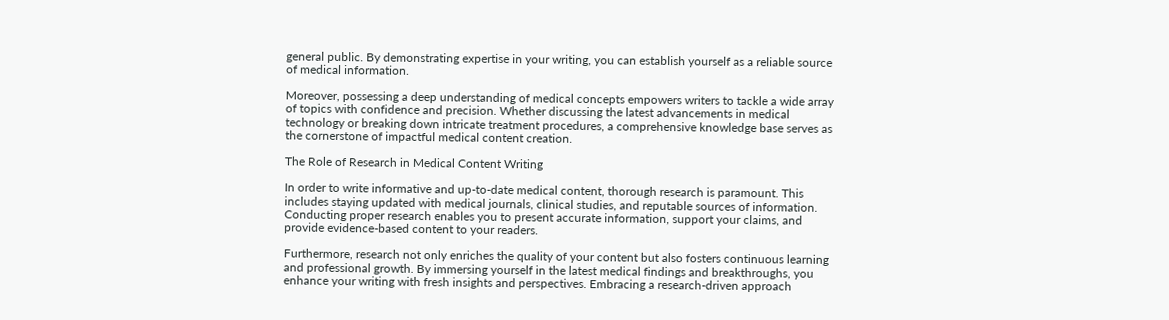general public. By demonstrating expertise in your writing, you can establish yourself as a reliable source of medical information.

Moreover, possessing a deep understanding of medical concepts empowers writers to tackle a wide array of topics with confidence and precision. Whether discussing the latest advancements in medical technology or breaking down intricate treatment procedures, a comprehensive knowledge base serves as the cornerstone of impactful medical content creation.

The Role of Research in Medical Content Writing

In order to write informative and up-to-date medical content, thorough research is paramount. This includes staying updated with medical journals, clinical studies, and reputable sources of information. Conducting proper research enables you to present accurate information, support your claims, and provide evidence-based content to your readers.

Furthermore, research not only enriches the quality of your content but also fosters continuous learning and professional growth. By immersing yourself in the latest medical findings and breakthroughs, you enhance your writing with fresh insights and perspectives. Embracing a research-driven approach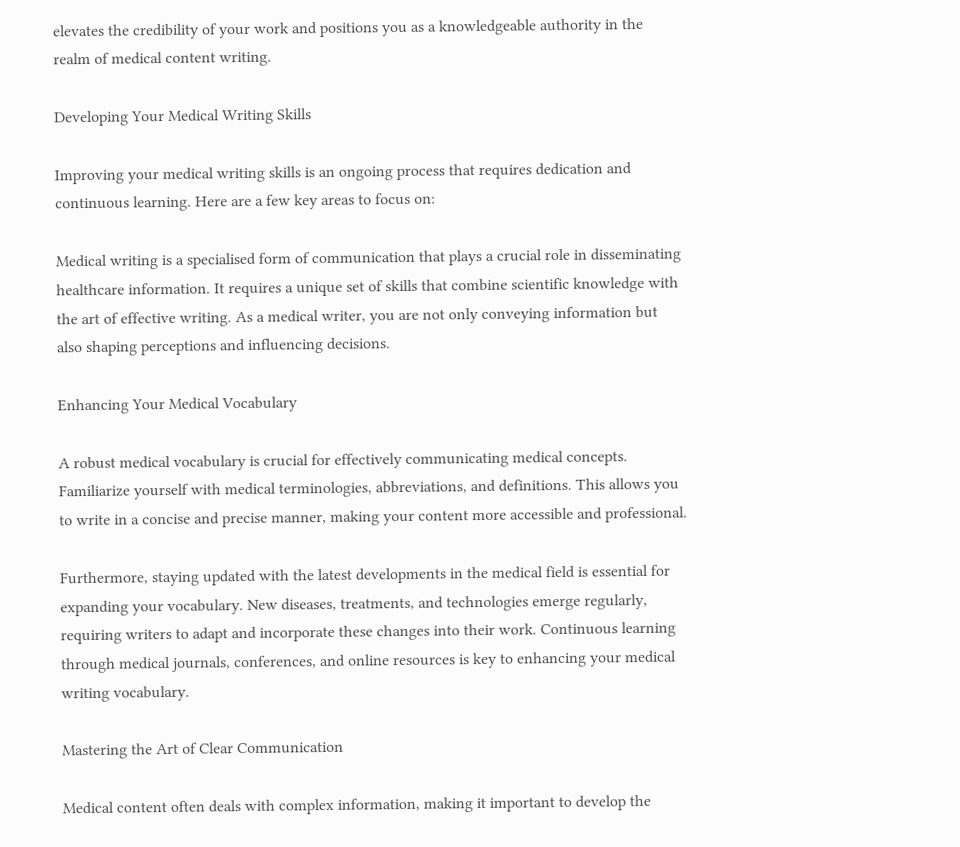elevates the credibility of your work and positions you as a knowledgeable authority in the realm of medical content writing.

Developing Your Medical Writing Skills

Improving your medical writing skills is an ongoing process that requires dedication and continuous learning. Here are a few key areas to focus on:

Medical writing is a specialised form of communication that plays a crucial role in disseminating healthcare information. It requires a unique set of skills that combine scientific knowledge with the art of effective writing. As a medical writer, you are not only conveying information but also shaping perceptions and influencing decisions.

Enhancing Your Medical Vocabulary

A robust medical vocabulary is crucial for effectively communicating medical concepts. Familiarize yourself with medical terminologies, abbreviations, and definitions. This allows you to write in a concise and precise manner, making your content more accessible and professional.

Furthermore, staying updated with the latest developments in the medical field is essential for expanding your vocabulary. New diseases, treatments, and technologies emerge regularly, requiring writers to adapt and incorporate these changes into their work. Continuous learning through medical journals, conferences, and online resources is key to enhancing your medical writing vocabulary.

Mastering the Art of Clear Communication

Medical content often deals with complex information, making it important to develop the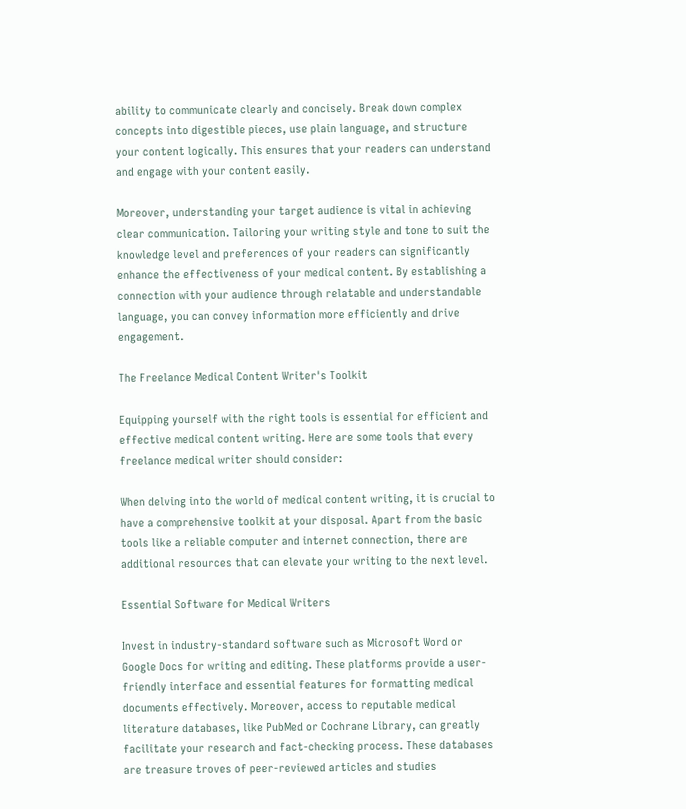ability to communicate clearly and concisely. Break down complex concepts into digestible pieces, use plain language, and structure your content logically. This ensures that your readers can understand and engage with your content easily.

Moreover, understanding your target audience is vital in achieving clear communication. Tailoring your writing style and tone to suit the knowledge level and preferences of your readers can significantly enhance the effectiveness of your medical content. By establishing a connection with your audience through relatable and understandable language, you can convey information more efficiently and drive engagement.

The Freelance Medical Content Writer's Toolkit

Equipping yourself with the right tools is essential for efficient and effective medical content writing. Here are some tools that every freelance medical writer should consider:

When delving into the world of medical content writing, it is crucial to have a comprehensive toolkit at your disposal. Apart from the basic tools like a reliable computer and internet connection, there are additional resources that can elevate your writing to the next level.

Essential Software for Medical Writers

Invest in industry-standard software such as Microsoft Word or Google Docs for writing and editing. These platforms provide a user-friendly interface and essential features for formatting medical documents effectively. Moreover, access to reputable medical literature databases, like PubMed or Cochrane Library, can greatly facilitate your research and fact-checking process. These databases are treasure troves of peer-reviewed articles and studies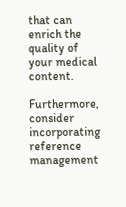that can enrich the quality of your medical content.

Furthermore, consider incorporating reference management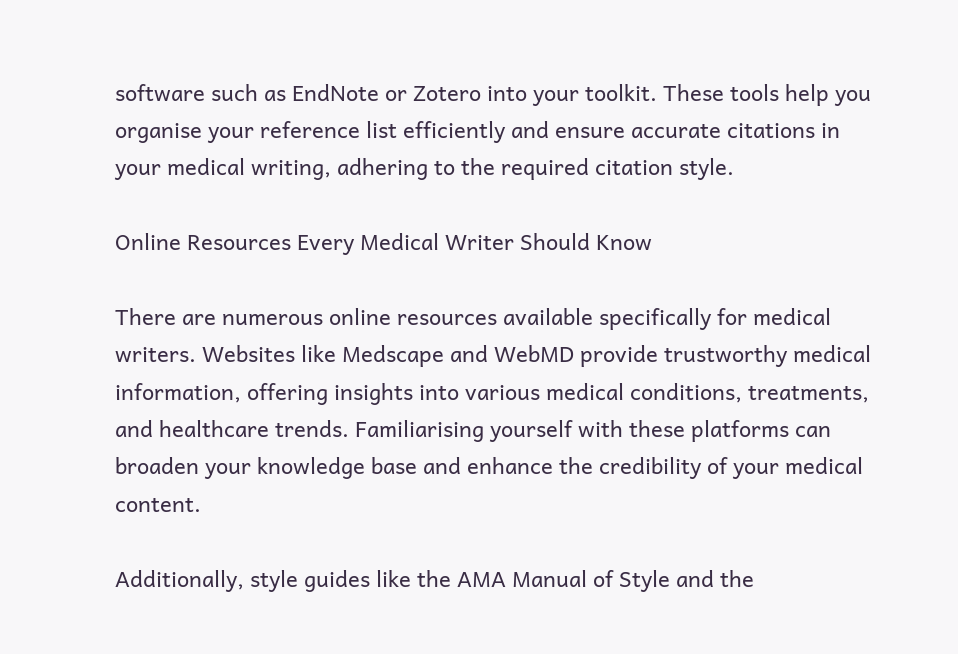software such as EndNote or Zotero into your toolkit. These tools help you organise your reference list efficiently and ensure accurate citations in your medical writing, adhering to the required citation style.

Online Resources Every Medical Writer Should Know

There are numerous online resources available specifically for medical writers. Websites like Medscape and WebMD provide trustworthy medical information, offering insights into various medical conditions, treatments, and healthcare trends. Familiarising yourself with these platforms can broaden your knowledge base and enhance the credibility of your medical content.

Additionally, style guides like the AMA Manual of Style and the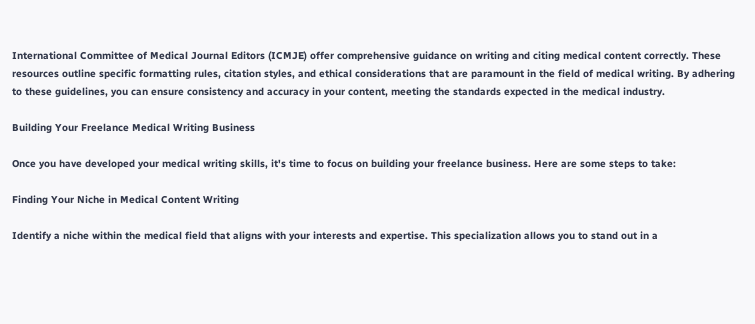International Committee of Medical Journal Editors (ICMJE) offer comprehensive guidance on writing and citing medical content correctly. These resources outline specific formatting rules, citation styles, and ethical considerations that are paramount in the field of medical writing. By adhering to these guidelines, you can ensure consistency and accuracy in your content, meeting the standards expected in the medical industry.

Building Your Freelance Medical Writing Business

Once you have developed your medical writing skills, it's time to focus on building your freelance business. Here are some steps to take:

Finding Your Niche in Medical Content Writing

Identify a niche within the medical field that aligns with your interests and expertise. This specialization allows you to stand out in a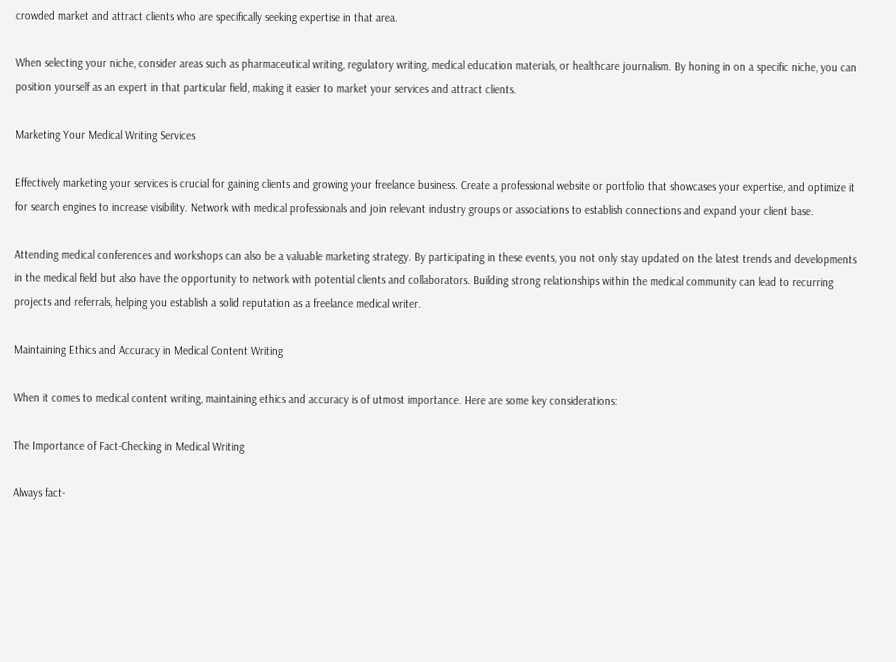crowded market and attract clients who are specifically seeking expertise in that area.

When selecting your niche, consider areas such as pharmaceutical writing, regulatory writing, medical education materials, or healthcare journalism. By honing in on a specific niche, you can position yourself as an expert in that particular field, making it easier to market your services and attract clients.

Marketing Your Medical Writing Services

Effectively marketing your services is crucial for gaining clients and growing your freelance business. Create a professional website or portfolio that showcases your expertise, and optimize it for search engines to increase visibility. Network with medical professionals and join relevant industry groups or associations to establish connections and expand your client base.

Attending medical conferences and workshops can also be a valuable marketing strategy. By participating in these events, you not only stay updated on the latest trends and developments in the medical field but also have the opportunity to network with potential clients and collaborators. Building strong relationships within the medical community can lead to recurring projects and referrals, helping you establish a solid reputation as a freelance medical writer.

Maintaining Ethics and Accuracy in Medical Content Writing

When it comes to medical content writing, maintaining ethics and accuracy is of utmost importance. Here are some key considerations:

The Importance of Fact-Checking in Medical Writing

Always fact-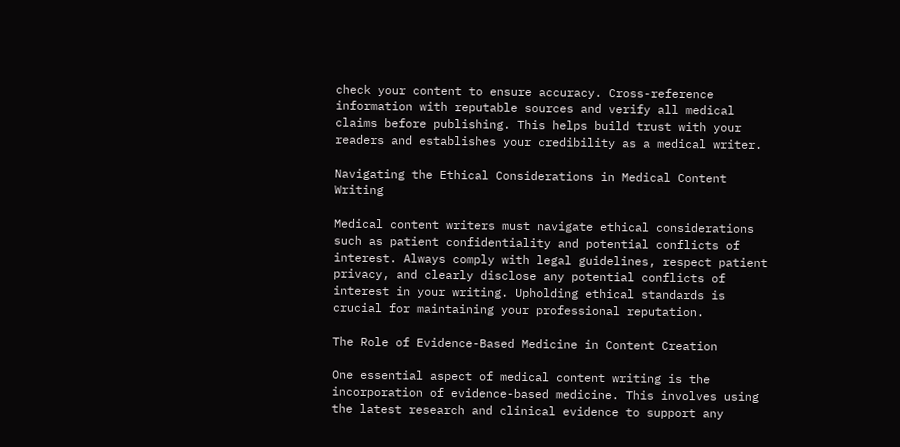check your content to ensure accuracy. Cross-reference information with reputable sources and verify all medical claims before publishing. This helps build trust with your readers and establishes your credibility as a medical writer.

Navigating the Ethical Considerations in Medical Content Writing

Medical content writers must navigate ethical considerations such as patient confidentiality and potential conflicts of interest. Always comply with legal guidelines, respect patient privacy, and clearly disclose any potential conflicts of interest in your writing. Upholding ethical standards is crucial for maintaining your professional reputation.

The Role of Evidence-Based Medicine in Content Creation

One essential aspect of medical content writing is the incorporation of evidence-based medicine. This involves using the latest research and clinical evidence to support any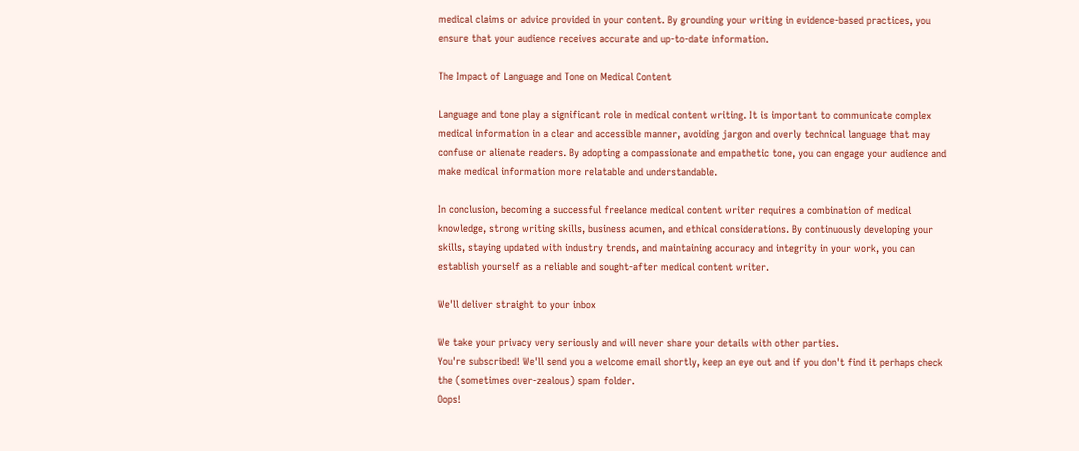medical claims or advice provided in your content. By grounding your writing in evidence-based practices, you ensure that your audience receives accurate and up-to-date information.

The Impact of Language and Tone on Medical Content

Language and tone play a significant role in medical content writing. It is important to communicate complex medical information in a clear and accessible manner, avoiding jargon and overly technical language that may confuse or alienate readers. By adopting a compassionate and empathetic tone, you can engage your audience and make medical information more relatable and understandable.

In conclusion, becoming a successful freelance medical content writer requires a combination of medical knowledge, strong writing skills, business acumen, and ethical considerations. By continuously developing your skills, staying updated with industry trends, and maintaining accuracy and integrity in your work, you can establish yourself as a reliable and sought-after medical content writer.

We'll deliver straight to your inbox

We take your privacy very seriously and will never share your details with other parties.
You're subscribed! We'll send you a welcome email shortly, keep an eye out and if you don't find it perhaps check the (sometimes over-zealous) spam folder.
Oops!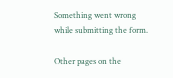Something went wrong while submitting the form.

Other pages on the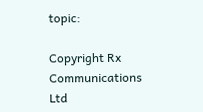topic:

Copyright Rx Communications Ltd